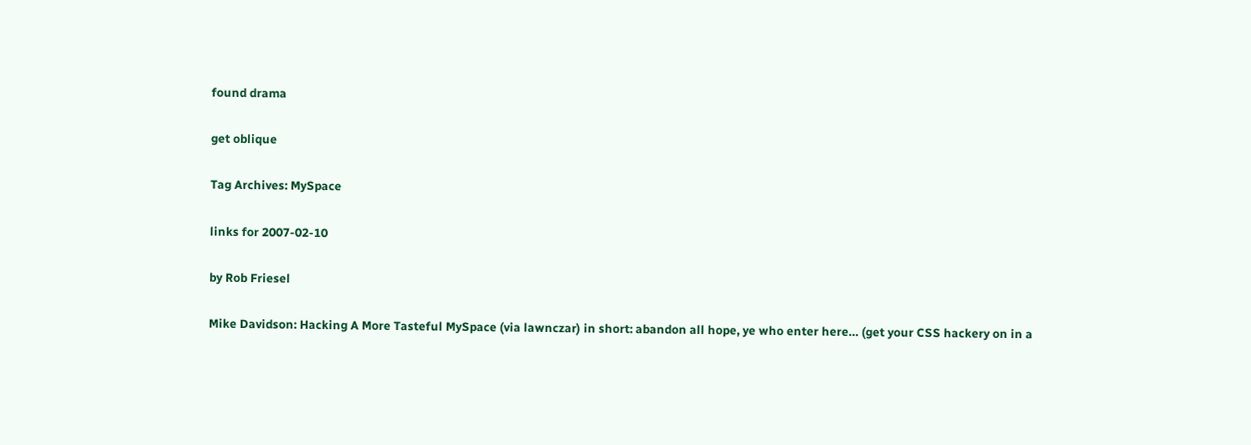found drama

get oblique

Tag Archives: MySpace

links for 2007-02-10

by Rob Friesel

Mike Davidson: Hacking A More Tasteful MySpace (via lawnczar) in short: abandon all hope, ye who enter here… (get your CSS hackery on in a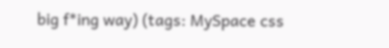big f*ing way) (tags: MySpace css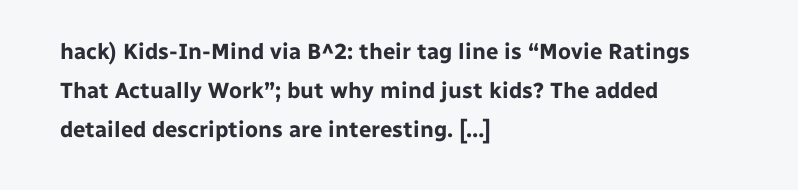hack) Kids-In-Mind via B^2: their tag line is “Movie Ratings That Actually Work”; but why mind just kids? The added detailed descriptions are interesting. […]